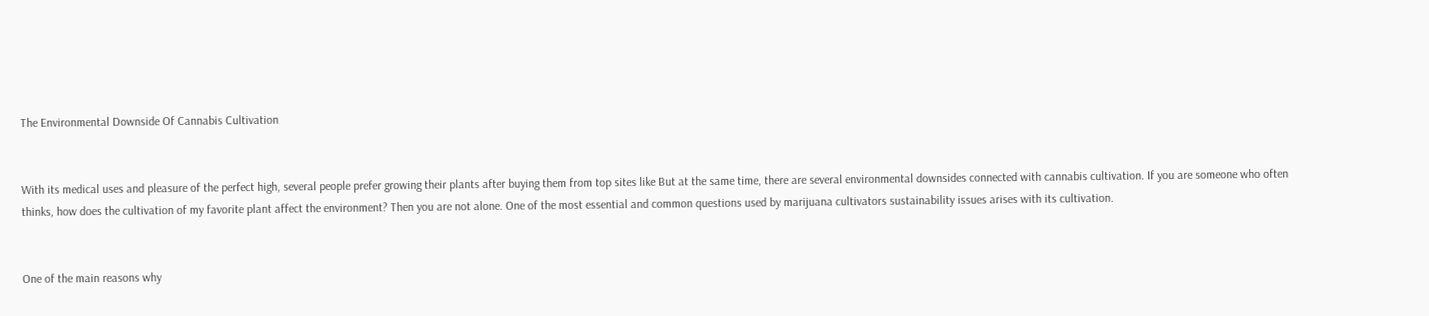The Environmental Downside Of Cannabis Cultivation


With its medical uses and pleasure of the perfect high, several people prefer growing their plants after buying them from top sites like But at the same time, there are several environmental downsides connected with cannabis cultivation. If you are someone who often thinks, how does the cultivation of my favorite plant affect the environment? Then you are not alone. One of the most essential and common questions used by marijuana cultivators sustainability issues arises with its cultivation.


One of the main reasons why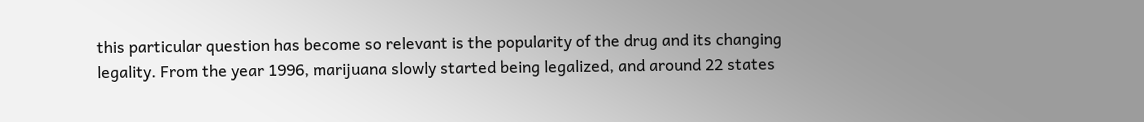this particular question has become so relevant is the popularity of the drug and its changing legality. From the year 1996, marijuana slowly started being legalized, and around 22 states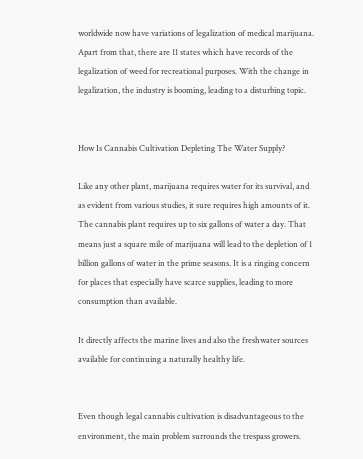worldwide now have variations of legalization of medical marijuana. Apart from that, there are 11 states which have records of the legalization of weed for recreational purposes. With the change in legalization, the industry is booming, leading to a disturbing topic.


How Is Cannabis Cultivation Depleting The Water Supply?

Like any other plant, marijuana requires water for its survival, and as evident from various studies, it sure requires high amounts of it. The cannabis plant requires up to six gallons of water a day. That means just a square mile of marijuana will lead to the depletion of 1 billion gallons of water in the prime seasons. It is a ringing concern for places that especially have scarce supplies, leading to more consumption than available.

It directly affects the marine lives and also the freshwater sources available for continuing a naturally healthy life.


Even though legal cannabis cultivation is disadvantageous to the environment, the main problem surrounds the trespass growers.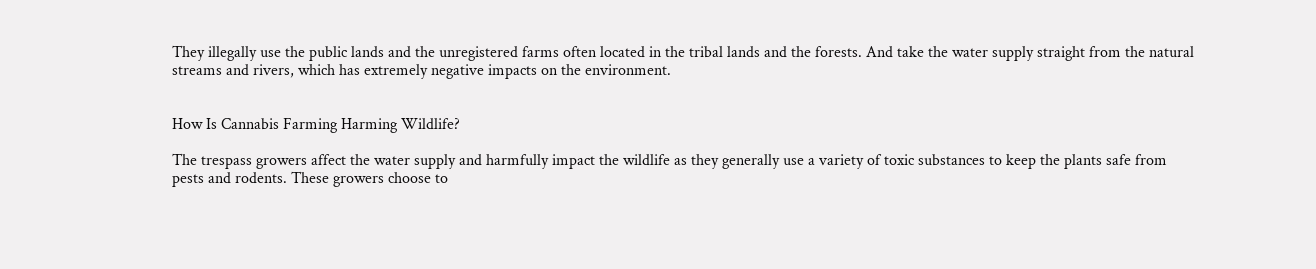They illegally use the public lands and the unregistered farms often located in the tribal lands and the forests. And take the water supply straight from the natural streams and rivers, which has extremely negative impacts on the environment.


How Is Cannabis Farming Harming Wildlife?

The trespass growers affect the water supply and harmfully impact the wildlife as they generally use a variety of toxic substances to keep the plants safe from pests and rodents. These growers choose to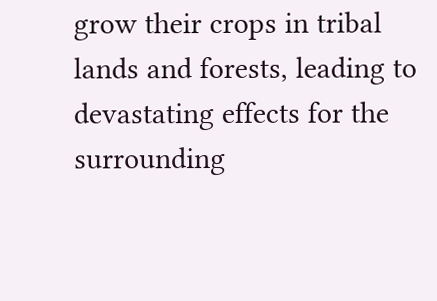grow their crops in tribal lands and forests, leading to devastating effects for the surrounding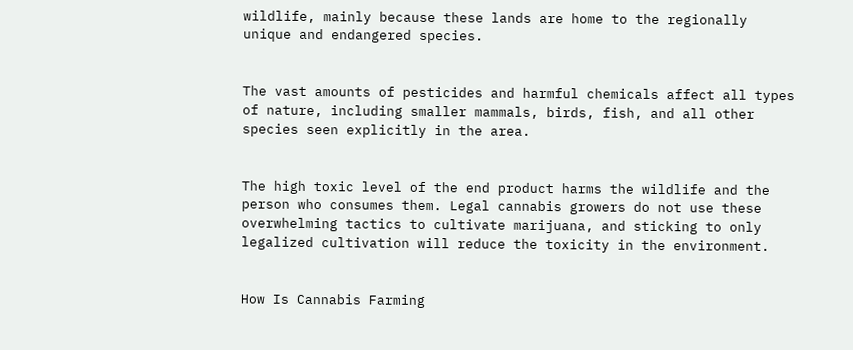wildlife, mainly because these lands are home to the regionally unique and endangered species.


The vast amounts of pesticides and harmful chemicals affect all types of nature, including smaller mammals, birds, fish, and all other species seen explicitly in the area.


The high toxic level of the end product harms the wildlife and the person who consumes them. Legal cannabis growers do not use these overwhelming tactics to cultivate marijuana, and sticking to only legalized cultivation will reduce the toxicity in the environment.


How Is Cannabis Farming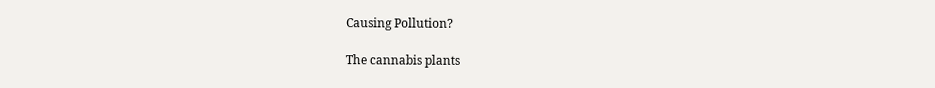Causing Pollution?

The cannabis plants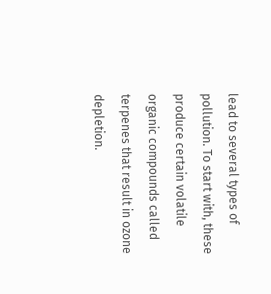lead to several types of pollution. To start with, these produce certain volatile organic compounds called terpenes that result in ozone depletion.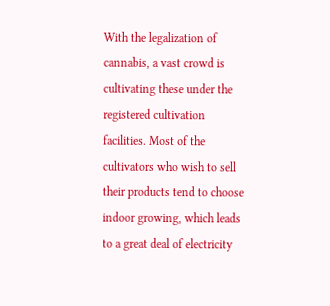With the legalization of cannabis, a vast crowd is cultivating these under the registered cultivation facilities. Most of the cultivators who wish to sell their products tend to choose indoor growing, which leads to a great deal of electricity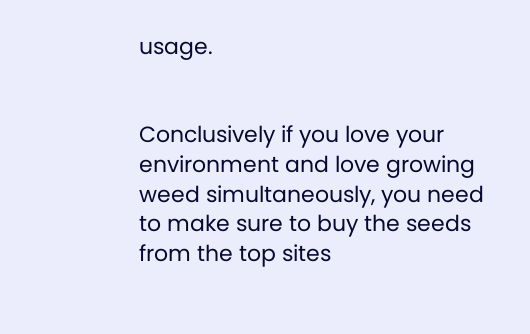usage.


Conclusively if you love your environment and love growing weed simultaneously, you need to make sure to buy the seeds from the top sites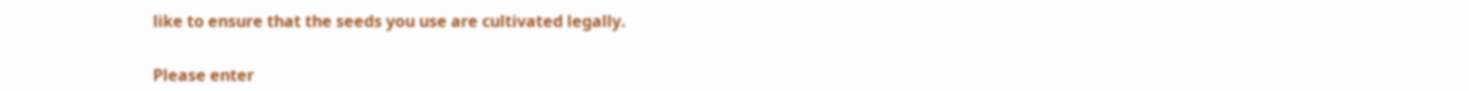like to ensure that the seeds you use are cultivated legally.


Please enter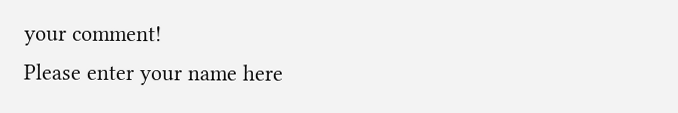your comment!
Please enter your name here